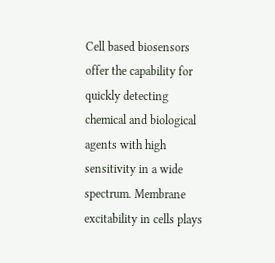Cell based biosensors offer the capability for quickly detecting chemical and biological agents with high sensitivity in a wide spectrum. Membrane excitability in cells plays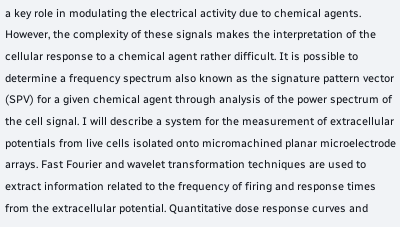a key role in modulating the electrical activity due to chemical agents. However, the complexity of these signals makes the interpretation of the cellular response to a chemical agent rather difficult. It is possible to determine a frequency spectrum also known as the signature pattern vector (SPV) for a given chemical agent through analysis of the power spectrum of the cell signal. I will describe a system for the measurement of extracellular potentials from live cells isolated onto micromachined planar microelectrode arrays. Fast Fourier and wavelet transformation techniques are used to extract information related to the frequency of firing and response times from the extracellular potential. Quantitative dose response curves and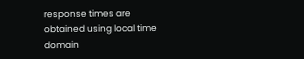response times are obtained using local time domain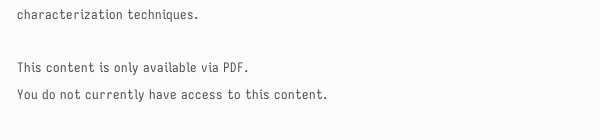characterization techniques.

This content is only available via PDF.
You do not currently have access to this content.